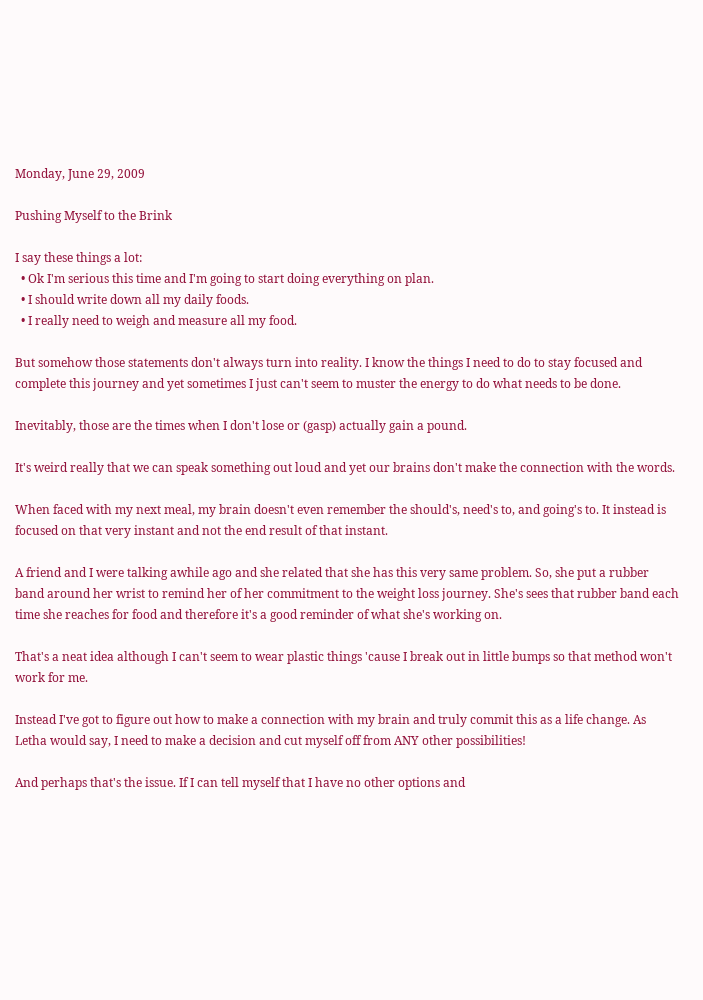Monday, June 29, 2009

Pushing Myself to the Brink

I say these things a lot:
  • Ok I'm serious this time and I'm going to start doing everything on plan.
  • I should write down all my daily foods.
  • I really need to weigh and measure all my food.

But somehow those statements don't always turn into reality. I know the things I need to do to stay focused and complete this journey and yet sometimes I just can't seem to muster the energy to do what needs to be done.

Inevitably, those are the times when I don't lose or (gasp) actually gain a pound.

It's weird really that we can speak something out loud and yet our brains don't make the connection with the words.

When faced with my next meal, my brain doesn't even remember the should's, need's to, and going's to. It instead is focused on that very instant and not the end result of that instant.

A friend and I were talking awhile ago and she related that she has this very same problem. So, she put a rubber band around her wrist to remind her of her commitment to the weight loss journey. She's sees that rubber band each time she reaches for food and therefore it's a good reminder of what she's working on.

That's a neat idea although I can't seem to wear plastic things 'cause I break out in little bumps so that method won't work for me.

Instead I've got to figure out how to make a connection with my brain and truly commit this as a life change. As Letha would say, I need to make a decision and cut myself off from ANY other possibilities!

And perhaps that's the issue. If I can tell myself that I have no other options and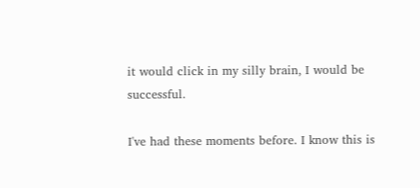it would click in my silly brain, I would be successful.

I've had these moments before. I know this is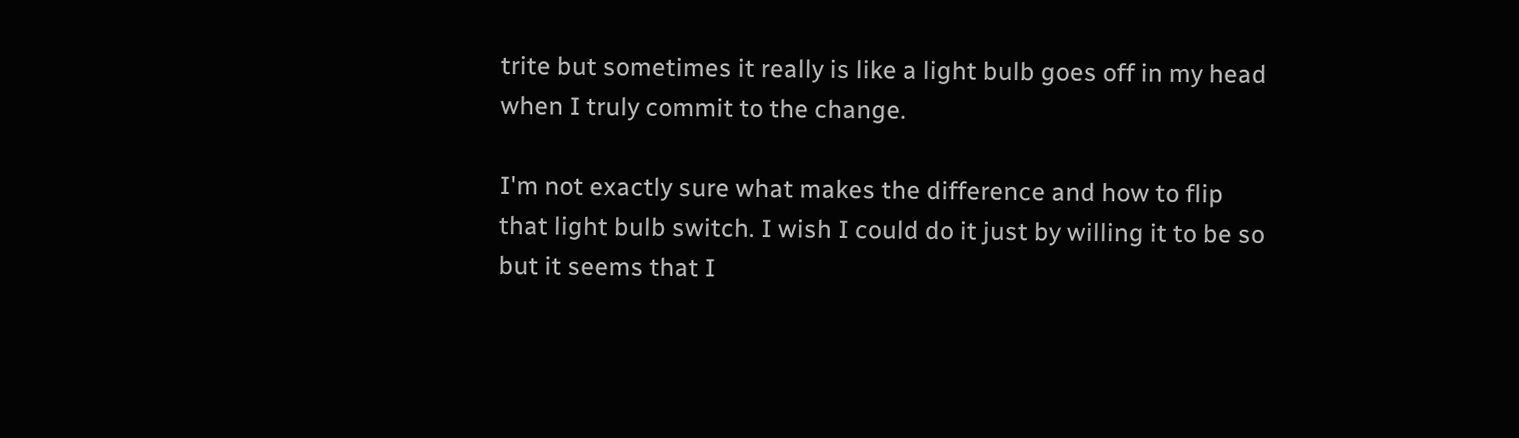trite but sometimes it really is like a light bulb goes off in my head when I truly commit to the change.

I'm not exactly sure what makes the difference and how to flip that light bulb switch. I wish I could do it just by willing it to be so but it seems that I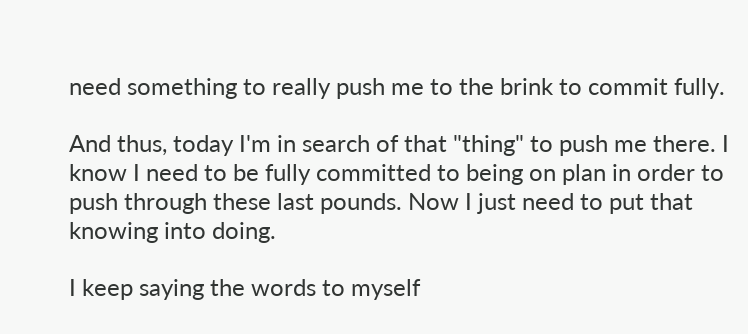need something to really push me to the brink to commit fully.

And thus, today I'm in search of that "thing" to push me there. I know I need to be fully committed to being on plan in order to push through these last pounds. Now I just need to put that knowing into doing.

I keep saying the words to myself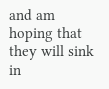and am hoping that they will sink in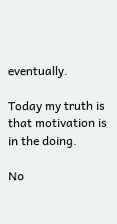eventually.

Today my truth is that motivation is in the doing.

No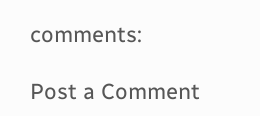comments:

Post a Comment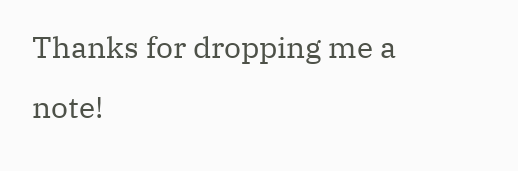Thanks for dropping me a note!